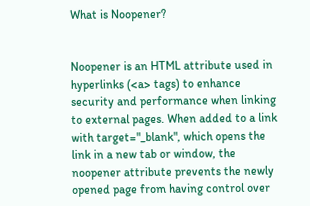What is Noopener?


Noopener is an HTML attribute used in hyperlinks (<a> tags) to enhance security and performance when linking to external pages. When added to a link with target="_blank", which opens the link in a new tab or window, the noopener attribute prevents the newly opened page from having control over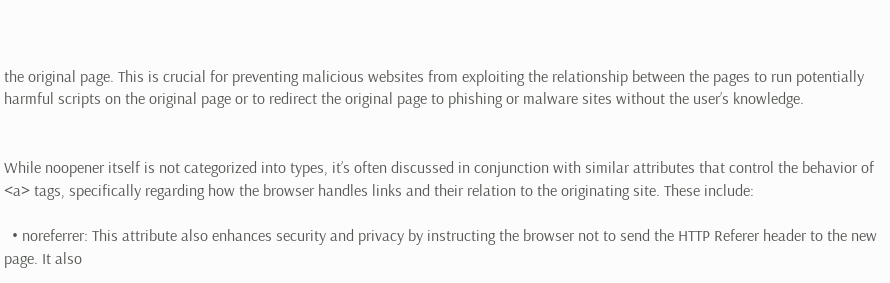the original page. This is crucial for preventing malicious websites from exploiting the relationship between the pages to run potentially harmful scripts on the original page or to redirect the original page to phishing or malware sites without the user’s knowledge.


While noopener itself is not categorized into types, it’s often discussed in conjunction with similar attributes that control the behavior of <a> tags, specifically regarding how the browser handles links and their relation to the originating site. These include:

  • noreferrer: This attribute also enhances security and privacy by instructing the browser not to send the HTTP Referer header to the new page. It also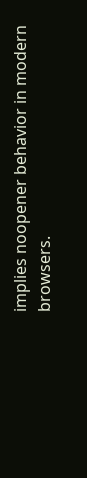implies noopener behavior in modern browsers.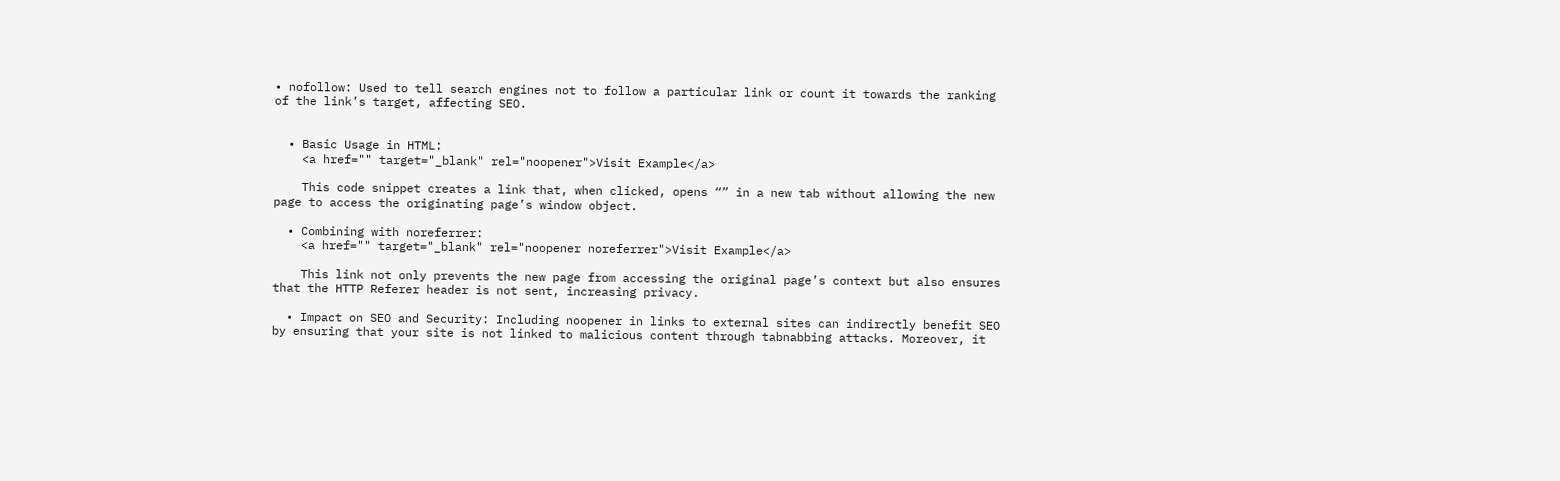• nofollow: Used to tell search engines not to follow a particular link or count it towards the ranking of the link’s target, affecting SEO.


  • Basic Usage in HTML:
    <a href="" target="_blank" rel="noopener">Visit Example</a>

    This code snippet creates a link that, when clicked, opens “” in a new tab without allowing the new page to access the originating page’s window object.

  • Combining with noreferrer:
    <a href="" target="_blank" rel="noopener noreferrer">Visit Example</a>

    This link not only prevents the new page from accessing the original page’s context but also ensures that the HTTP Referer header is not sent, increasing privacy.

  • Impact on SEO and Security: Including noopener in links to external sites can indirectly benefit SEO by ensuring that your site is not linked to malicious content through tabnabbing attacks. Moreover, it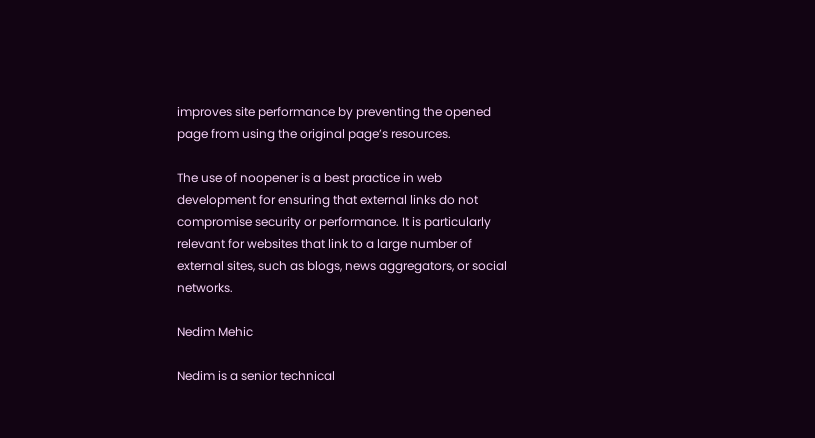improves site performance by preventing the opened page from using the original page’s resources.

The use of noopener is a best practice in web development for ensuring that external links do not compromise security or performance. It is particularly relevant for websites that link to a large number of external sites, such as blogs, news aggregators, or social networks.

Nedim Mehic

Nedim is a senior technical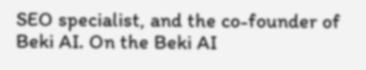SEO specialist, and the co-founder of Beki AI. On the Beki AI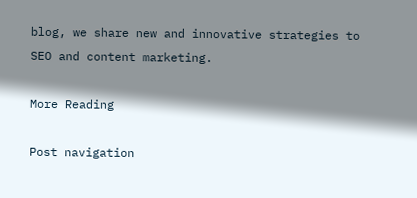blog, we share new and innovative strategies to SEO and content marketing.

More Reading

Post navigation